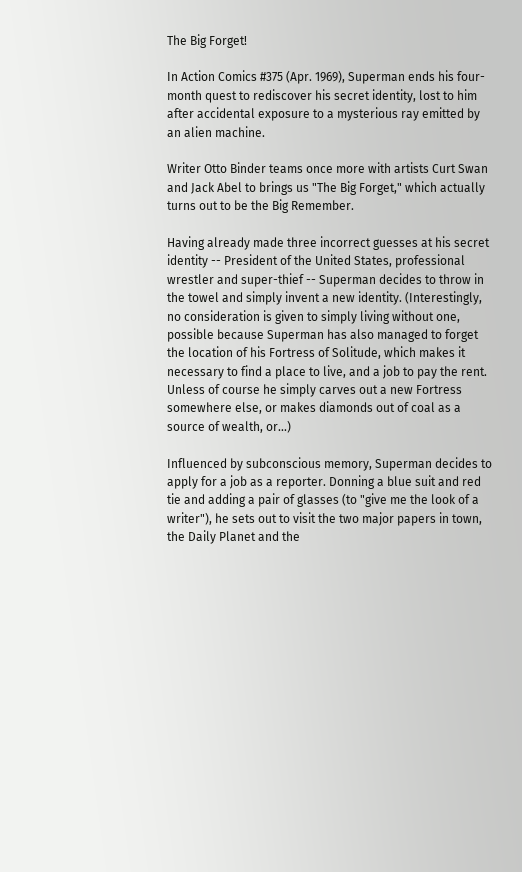The Big Forget!

In Action Comics #375 (Apr. 1969), Superman ends his four-month quest to rediscover his secret identity, lost to him after accidental exposure to a mysterious ray emitted by an alien machine.

Writer Otto Binder teams once more with artists Curt Swan and Jack Abel to brings us "The Big Forget," which actually turns out to be the Big Remember.

Having already made three incorrect guesses at his secret identity -- President of the United States, professional wrestler and super-thief -- Superman decides to throw in the towel and simply invent a new identity. (Interestingly, no consideration is given to simply living without one, possible because Superman has also managed to forget the location of his Fortress of Solitude, which makes it necessary to find a place to live, and a job to pay the rent. Unless of course he simply carves out a new Fortress somewhere else, or makes diamonds out of coal as a source of wealth, or...)

Influenced by subconscious memory, Superman decides to apply for a job as a reporter. Donning a blue suit and red tie and adding a pair of glasses (to "give me the look of a writer"), he sets out to visit the two major papers in town, the Daily Planet and the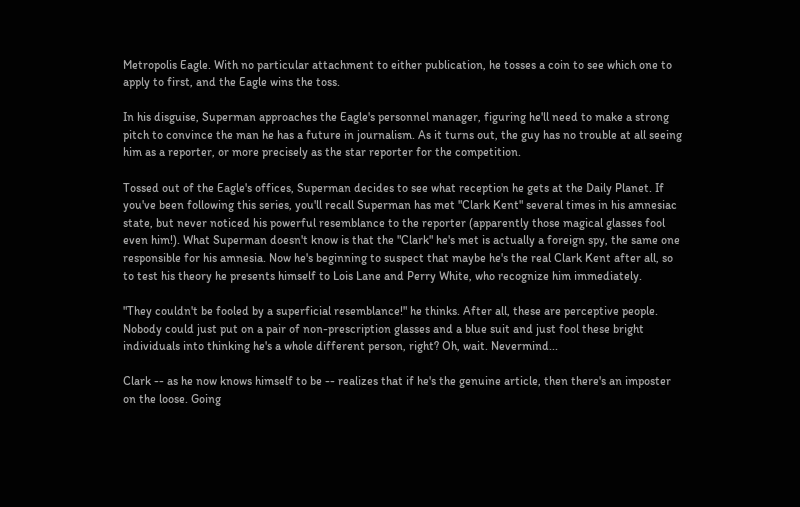Metropolis Eagle. With no particular attachment to either publication, he tosses a coin to see which one to apply to first, and the Eagle wins the toss.

In his disguise, Superman approaches the Eagle's personnel manager, figuring he'll need to make a strong pitch to convince the man he has a future in journalism. As it turns out, the guy has no trouble at all seeing him as a reporter, or more precisely as the star reporter for the competition.

Tossed out of the Eagle's offices, Superman decides to see what reception he gets at the Daily Planet. If you've been following this series, you'll recall Superman has met "Clark Kent" several times in his amnesiac state, but never noticed his powerful resemblance to the reporter (apparently those magical glasses fool even him!). What Superman doesn't know is that the "Clark" he's met is actually a foreign spy, the same one responsible for his amnesia. Now he's beginning to suspect that maybe he's the real Clark Kent after all, so to test his theory he presents himself to Lois Lane and Perry White, who recognize him immediately.

"They couldn't be fooled by a superficial resemblance!" he thinks. After all, these are perceptive people. Nobody could just put on a pair of non-prescription glasses and a blue suit and just fool these bright individuals into thinking he's a whole different person, right? Oh, wait. Nevermind...

Clark -- as he now knows himself to be -- realizes that if he's the genuine article, then there's an imposter on the loose. Going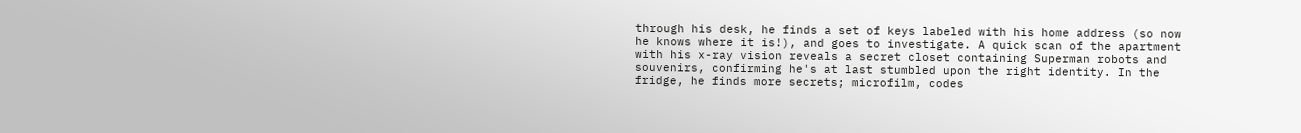through his desk, he finds a set of keys labeled with his home address (so now he knows where it is!), and goes to investigate. A quick scan of the apartment with his x-ray vision reveals a secret closet containing Superman robots and souvenirs, confirming he's at last stumbled upon the right identity. In the fridge, he finds more secrets; microfilm, codes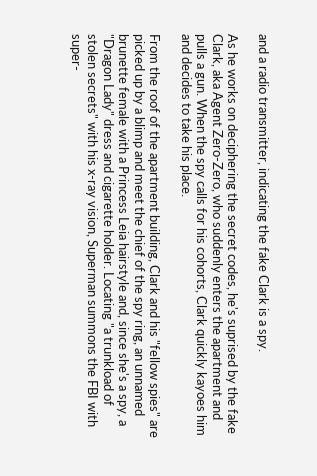and a radio transmitter, indicating the fake Clark is a spy.

As he works on deciphering the secret codes, he's suprised by the fake Clark, aka Agent Zero-Zero, who suddenly enters the apartment and pulls a gun. When the spy calls for his cohorts, Clark quickly kayoes him and decides to take his place.

From the roof of the apartment building, Clark and his "fellow spies" are picked up by a blimp and meet the chief of the spy ring, an unnamed brunette female with a Princess Leia hairstyle and, since she's a spy, a "Dragon Lady" dress and cigarette holder. Locating "a trunkload of stolen secrets" with his x-ray vision, Superman summons the FBI with super-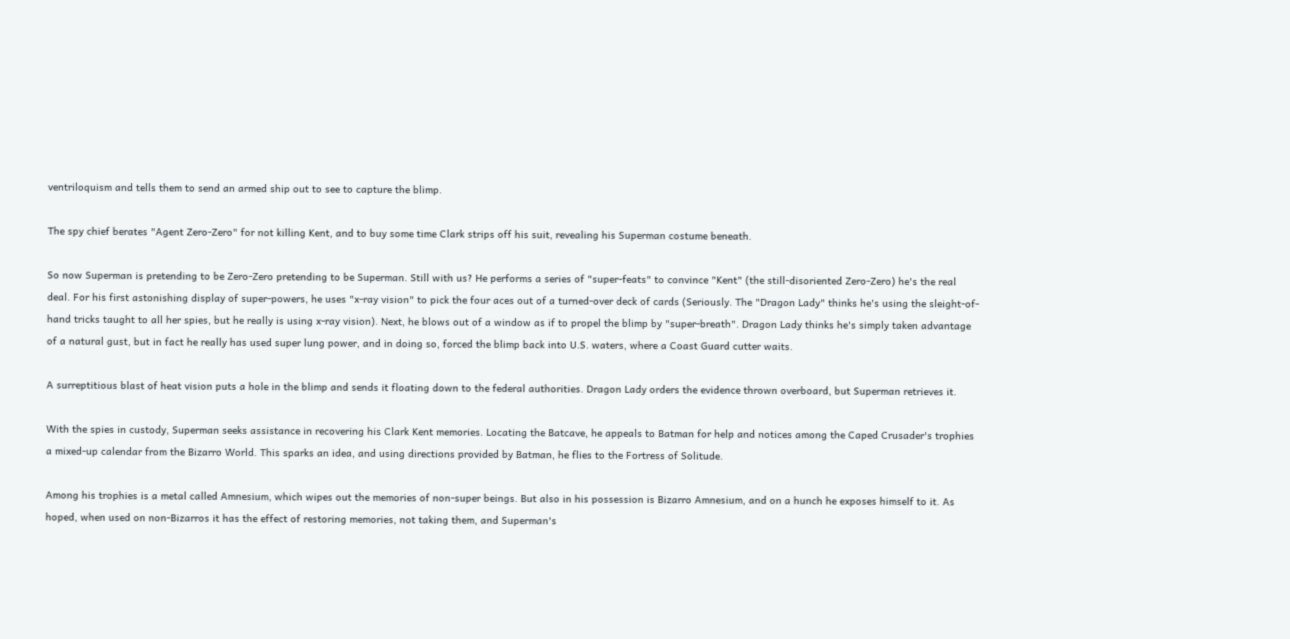ventriloquism and tells them to send an armed ship out to see to capture the blimp.

The spy chief berates "Agent Zero-Zero" for not killing Kent, and to buy some time Clark strips off his suit, revealing his Superman costume beneath.

So now Superman is pretending to be Zero-Zero pretending to be Superman. Still with us? He performs a series of "super-feats" to convince "Kent" (the still-disoriented Zero-Zero) he's the real deal. For his first astonishing display of super-powers, he uses "x-ray vision" to pick the four aces out of a turned-over deck of cards (Seriously. The "Dragon Lady" thinks he's using the sleight-of-hand tricks taught to all her spies, but he really is using x-ray vision). Next, he blows out of a window as if to propel the blimp by "super-breath". Dragon Lady thinks he's simply taken advantage of a natural gust, but in fact he really has used super lung power, and in doing so, forced the blimp back into U.S. waters, where a Coast Guard cutter waits.

A surreptitious blast of heat vision puts a hole in the blimp and sends it floating down to the federal authorities. Dragon Lady orders the evidence thrown overboard, but Superman retrieves it.

With the spies in custody, Superman seeks assistance in recovering his Clark Kent memories. Locating the Batcave, he appeals to Batman for help and notices among the Caped Crusader's trophies a mixed-up calendar from the Bizarro World. This sparks an idea, and using directions provided by Batman, he flies to the Fortress of Solitude.

Among his trophies is a metal called Amnesium, which wipes out the memories of non-super beings. But also in his possession is Bizarro Amnesium, and on a hunch he exposes himself to it. As hoped, when used on non-Bizarros it has the effect of restoring memories, not taking them, and Superman's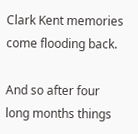Clark Kent memories come flooding back.

And so after four long months things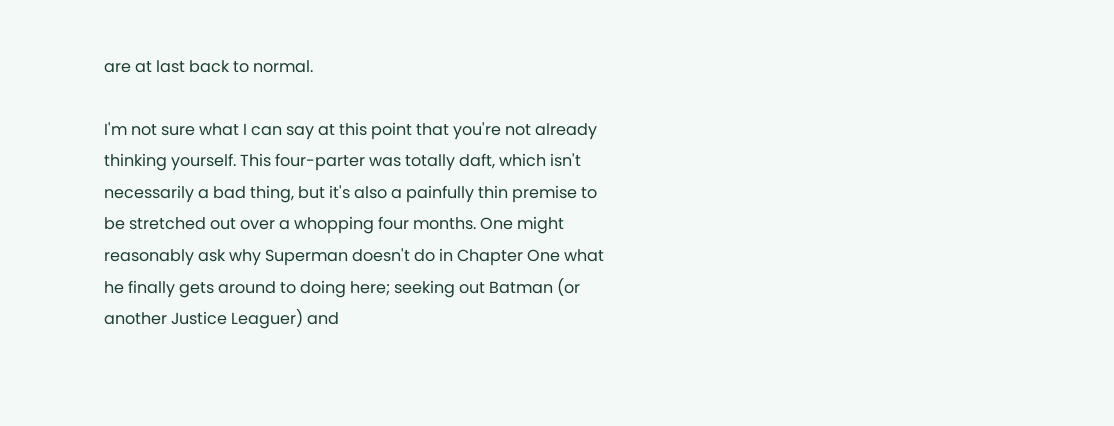are at last back to normal.

I'm not sure what I can say at this point that you're not already thinking yourself. This four-parter was totally daft, which isn't necessarily a bad thing, but it's also a painfully thin premise to be stretched out over a whopping four months. One might reasonably ask why Superman doesn't do in Chapter One what he finally gets around to doing here; seeking out Batman (or another Justice Leaguer) and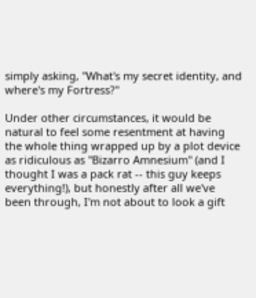simply asking, "What's my secret identity, and where's my Fortress?"

Under other circumstances, it would be natural to feel some resentment at having the whole thing wrapped up by a plot device as ridiculous as "Bizarro Amnesium" (and I thought I was a pack rat -- this guy keeps everything!), but honestly after all we've been through, I'm not about to look a gift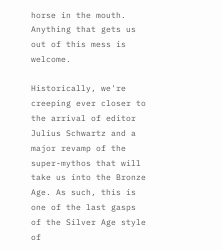horse in the mouth. Anything that gets us out of this mess is welcome.

Historically, we're creeping ever closer to the arrival of editor Julius Schwartz and a major revamp of the super-mythos that will take us into the Bronze Age. As such, this is one of the last gasps of the Silver Age style of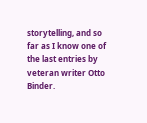storytelling, and so far as I know one of the last entries by veteran writer Otto Binder.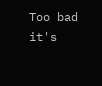Too bad it's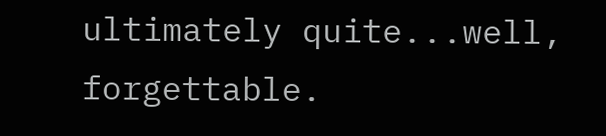ultimately quite...well, forgettable.